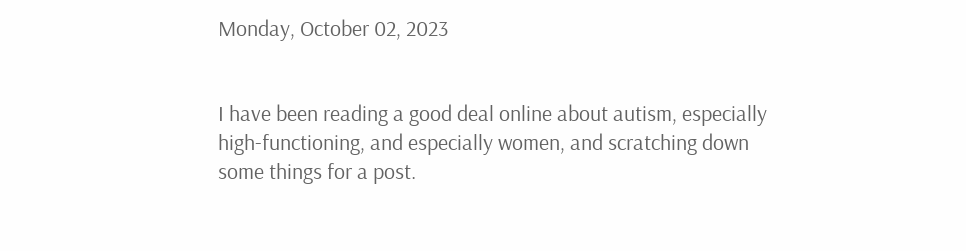Monday, October 02, 2023


I have been reading a good deal online about autism, especially high-functioning, and especially women, and scratching down some things for a post.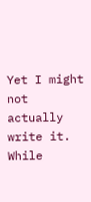Yet I might not actually write it. While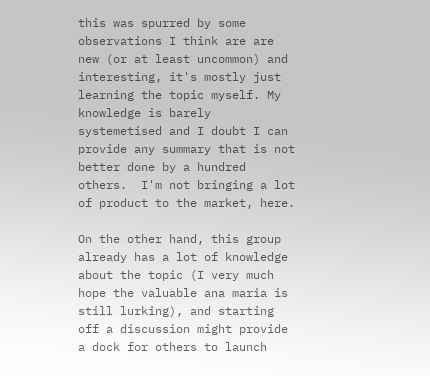this was spurred by some observations I think are are new (or at least uncommon) and interesting, it's mostly just learning the topic myself. My knowledge is barely systemetised and I doubt I can provide any summary that is not better done by a hundred others.  I'm not bringing a lot of product to the market, here.

On the other hand, this group already has a lot of knowledge about the topic (I very much hope the valuable ana maria is still lurking), and starting off a discussion might provide a dock for others to launch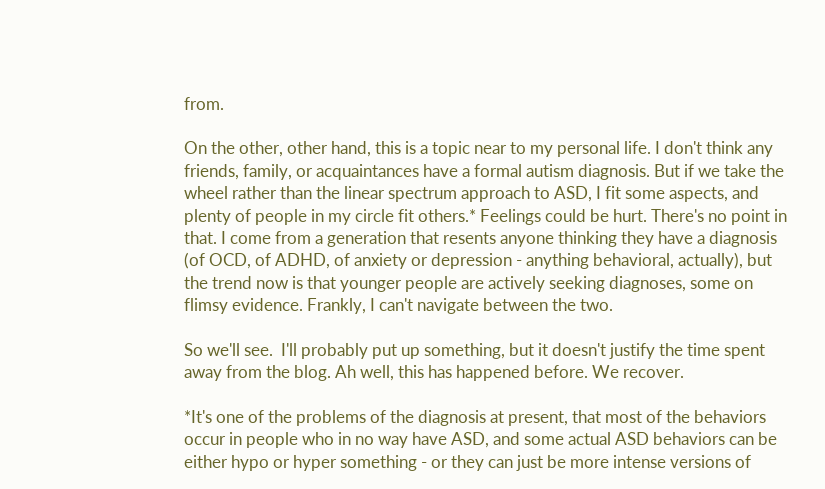from.

On the other, other hand, this is a topic near to my personal life. I don't think any friends, family, or acquaintances have a formal autism diagnosis. But if we take the wheel rather than the linear spectrum approach to ASD, I fit some aspects, and plenty of people in my circle fit others.* Feelings could be hurt. There's no point in that. I come from a generation that resents anyone thinking they have a diagnosis (of OCD, of ADHD, of anxiety or depression - anything behavioral, actually), but the trend now is that younger people are actively seeking diagnoses, some on flimsy evidence. Frankly, I can't navigate between the two.

So we'll see.  I'll probably put up something, but it doesn't justify the time spent away from the blog. Ah well, this has happened before. We recover.

*It's one of the problems of the diagnosis at present, that most of the behaviors occur in people who in no way have ASD, and some actual ASD behaviors can be either hypo or hyper something - or they can just be more intense versions of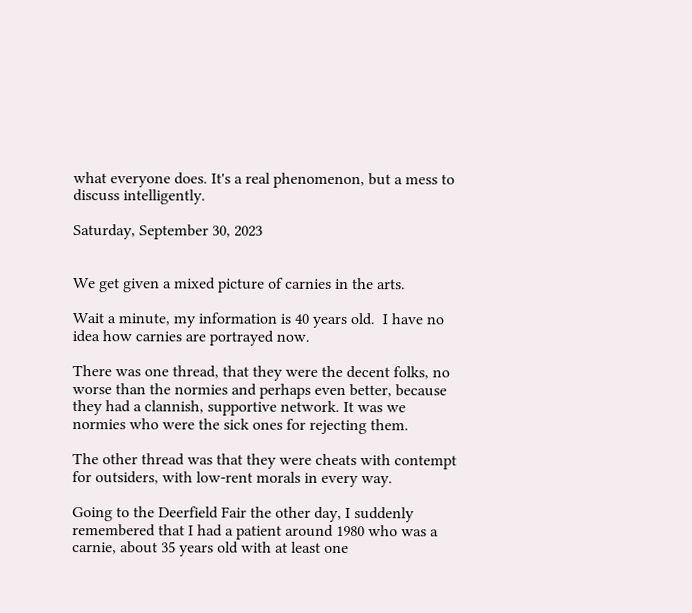what everyone does. It's a real phenomenon, but a mess to discuss intelligently.

Saturday, September 30, 2023


We get given a mixed picture of carnies in the arts.

Wait a minute, my information is 40 years old.  I have no idea how carnies are portrayed now.

There was one thread, that they were the decent folks, no worse than the normies and perhaps even better, because they had a clannish, supportive network. It was we normies who were the sick ones for rejecting them.

The other thread was that they were cheats with contempt for outsiders, with low-rent morals in every way.

Going to the Deerfield Fair the other day, I suddenly remembered that I had a patient around 1980 who was a carnie, about 35 years old with at least one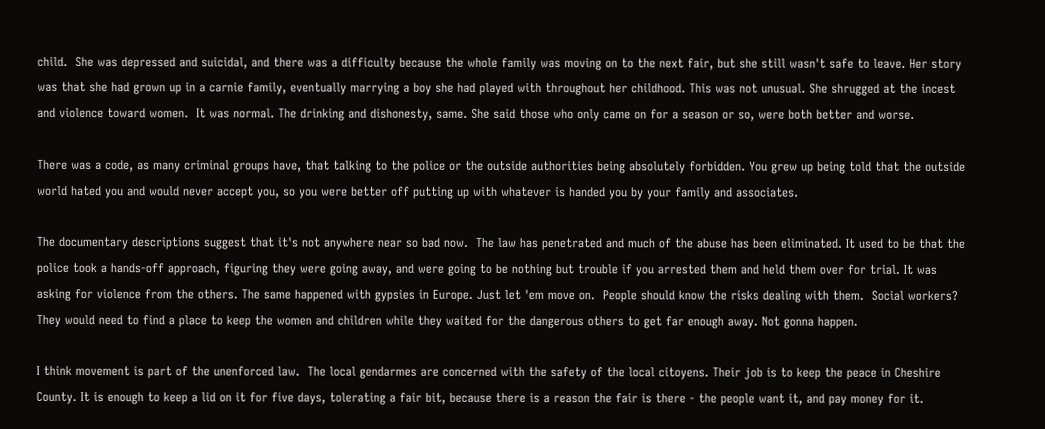child.  She was depressed and suicidal, and there was a difficulty because the whole family was moving on to the next fair, but she still wasn't safe to leave. Her story was that she had grown up in a carnie family, eventually marrying a boy she had played with throughout her childhood. This was not unusual. She shrugged at the incest and violence toward women.  It was normal. The drinking and dishonesty, same. She said those who only came on for a season or so, were both better and worse.

There was a code, as many criminal groups have, that talking to the police or the outside authorities being absolutely forbidden. You grew up being told that the outside world hated you and would never accept you, so you were better off putting up with whatever is handed you by your family and associates.

The documentary descriptions suggest that it's not anywhere near so bad now.  The law has penetrated and much of the abuse has been eliminated. It used to be that the police took a hands-off approach, figuring they were going away, and were going to be nothing but trouble if you arrested them and held them over for trial. It was asking for violence from the others. The same happened with gypsies in Europe. Just let 'em move on.  People should know the risks dealing with them.  Social workers?  They would need to find a place to keep the women and children while they waited for the dangerous others to get far enough away. Not gonna happen.

I think movement is part of the unenforced law.  The local gendarmes are concerned with the safety of the local citoyens. Their job is to keep the peace in Cheshire County. It is enough to keep a lid on it for five days, tolerating a fair bit, because there is a reason the fair is there - the people want it, and pay money for it.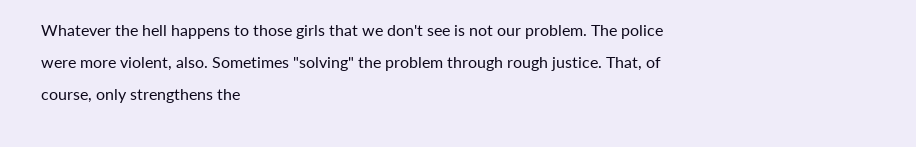Whatever the hell happens to those girls that we don't see is not our problem. The police were more violent, also. Sometimes "solving" the problem through rough justice. That, of course, only strengthens the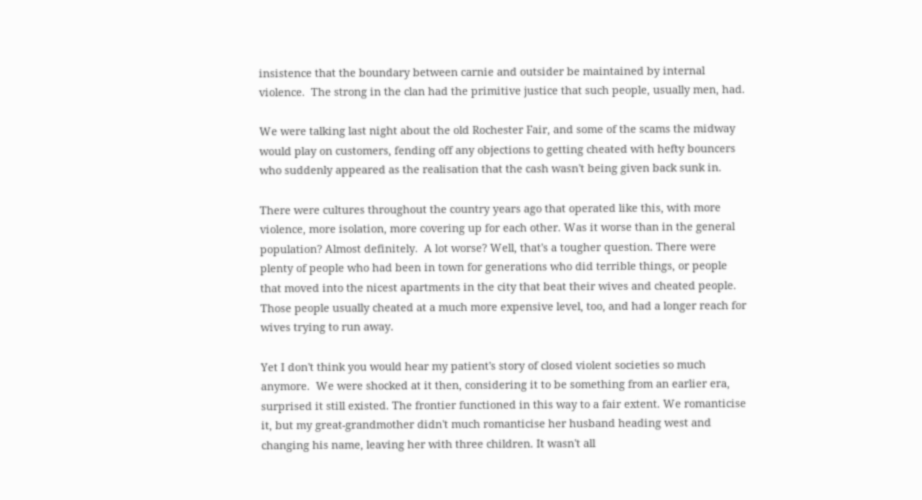insistence that the boundary between carnie and outsider be maintained by internal violence.  The strong in the clan had the primitive justice that such people, usually men, had.

We were talking last night about the old Rochester Fair, and some of the scams the midway would play on customers, fending off any objections to getting cheated with hefty bouncers who suddenly appeared as the realisation that the cash wasn't being given back sunk in.

There were cultures throughout the country years ago that operated like this, with more violence, more isolation, more covering up for each other. Was it worse than in the general population? Almost definitely.  A lot worse? Well, that's a tougher question. There were plenty of people who had been in town for generations who did terrible things, or people that moved into the nicest apartments in the city that beat their wives and cheated people. Those people usually cheated at a much more expensive level, too, and had a longer reach for wives trying to run away.

Yet I don't think you would hear my patient's story of closed violent societies so much anymore.  We were shocked at it then, considering it to be something from an earlier era, surprised it still existed. The frontier functioned in this way to a fair extent. We romanticise it, but my great-grandmother didn't much romanticise her husband heading west and changing his name, leaving her with three children. It wasn't all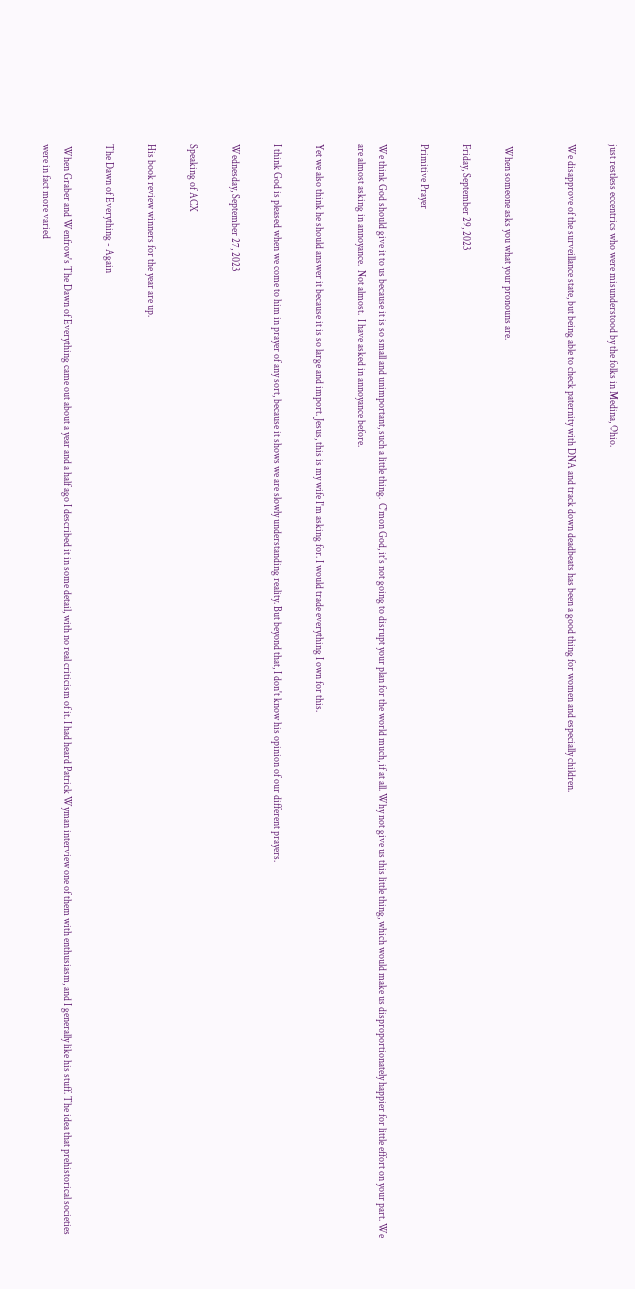just restless eccentrics who were misunderstood by the folks in Medina, Ohio.

We disapprove of the surveillance state, but being able to check paternity with DNA and track down deadbeats has been a good thing for women and especially children.


 When someone asks you what your pronouns are.

Friday, September 29, 2023

Primitive Prayer

We think God should give it to us because it is so small and unimportant, such a little thing.  C'mon God, it's not going to disrupt your plan for the world much, if at all. Why not give us this little thing, which would make us disproportionately happier for little effort on your part. We are almost asking in annoyance.  Not almost.  I have asked in annoyance before.

Yet we also think he should answer it because it is so large and import. Jesus, this is my wife I'm asking for. I would trade everything I own for this.

I think God is pleased when we come to him in prayer of any sort, because it shows we are slowly understanding reality. But beyond that, I don't know his opinion of our different prayers.

Wednesday, September 27, 2023

Speaking of ACX

His book review winners for the year are up.

The Dawn of Everything - Again

 When Graber and Wenfrow's The Dawn of Everything came out about a year and a half ago I described it in some detail, with no real criticism of it. I had heard Patrick Wyman interview one of them with enthusiasm, and I generally like his stuff. The idea that prehistorical societies were in fact more varied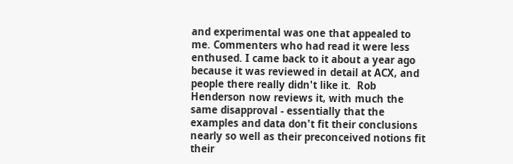and experimental was one that appealed to me. Commenters who had read it were less enthused. I came back to it about a year ago because it was reviewed in detail at ACX, and people there really didn't like it.  Rob Henderson now reviews it, with much the same disapproval - essentially that the examples and data don't fit their conclusions nearly so well as their preconceived notions fit their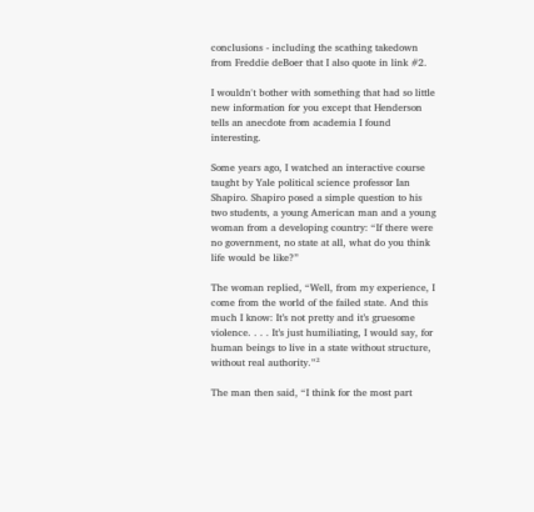conclusions - including the scathing takedown from Freddie deBoer that I also quote in link #2.

I wouldn't bother with something that had so little new information for you except that Henderson tells an anecdote from academia I found interesting.

Some years ago, I watched an interactive course taught by Yale political science professor Ian Shapiro. Shapiro posed a simple question to his two students, a young American man and a young woman from a developing country: “If there were no government, no state at all, what do you think life would be like?”

The woman replied, “Well, from my experience, I come from the world of the failed state. And this much I know: It’s not pretty and it’s gruesome violence. . . . It’s just humiliating, I would say, for human beings to live in a state without structure, without real authority.”²

The man then said, “I think for the most part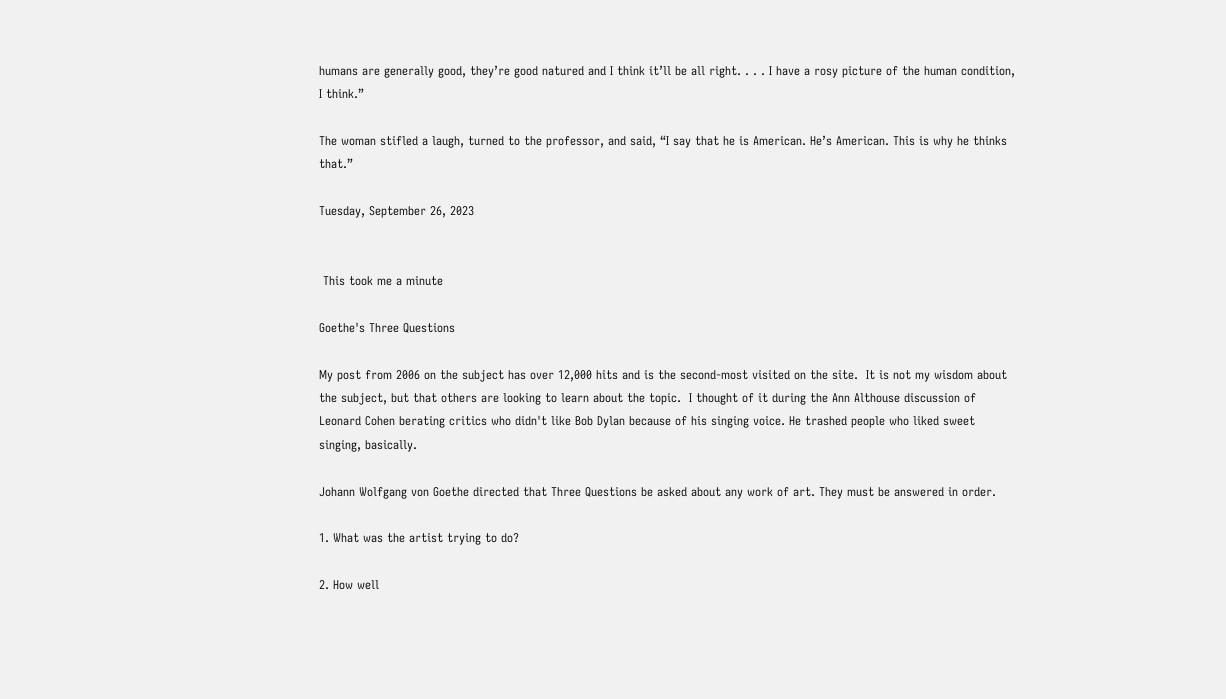humans are generally good, they’re good natured and I think it’ll be all right. . . . I have a rosy picture of the human condition, I think.”

The woman stifled a laugh, turned to the professor, and said, “I say that he is American. He’s American. This is why he thinks that.”

Tuesday, September 26, 2023


 This took me a minute

Goethe's Three Questions

My post from 2006 on the subject has over 12,000 hits and is the second-most visited on the site.  It is not my wisdom about the subject, but that others are looking to learn about the topic.  I thought of it during the Ann Althouse discussion of Leonard Cohen berating critics who didn't like Bob Dylan because of his singing voice. He trashed people who liked sweet singing, basically.

Johann Wolfgang von Goethe directed that Three Questions be asked about any work of art. They must be answered in order.

1. What was the artist trying to do?

2. How well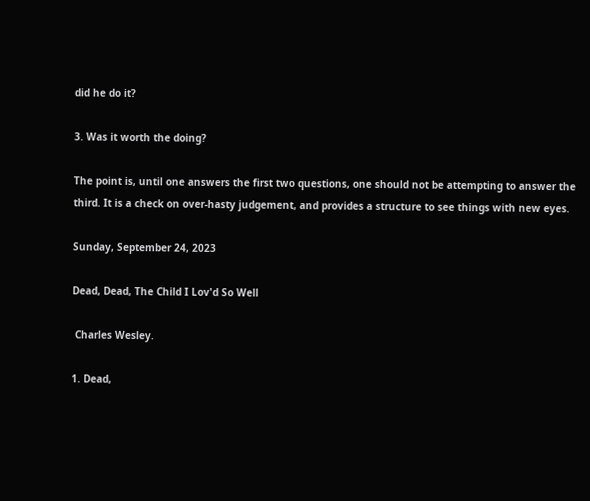did he do it?

3. Was it worth the doing?

The point is, until one answers the first two questions, one should not be attempting to answer the third. It is a check on over-hasty judgement, and provides a structure to see things with new eyes.

Sunday, September 24, 2023

Dead, Dead, The Child I Lov'd So Well

 Charles Wesley.

1. Dead,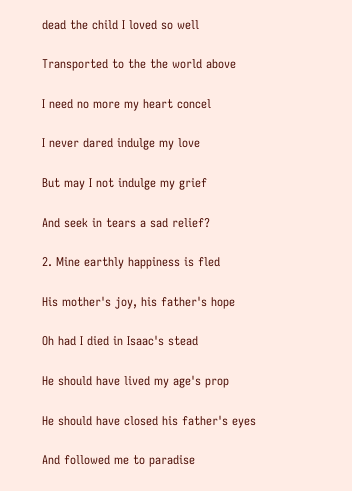dead the child I loved so well

Transported to the the world above

I need no more my heart concel

I never dared indulge my love

But may I not indulge my grief

And seek in tears a sad relief?

2. Mine earthly happiness is fled

His mother's joy, his father's hope

Oh had I died in Isaac's stead

He should have lived my age's prop

He should have closed his father's eyes

And followed me to paradise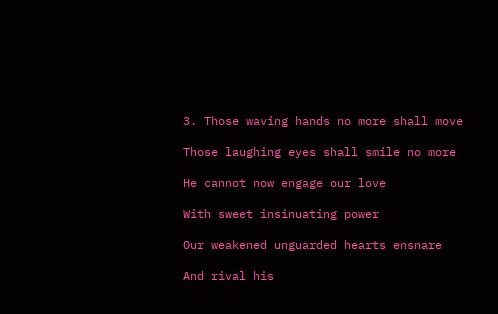3. Those waving hands no more shall move

Those laughing eyes shall smile no more

He cannot now engage our love

With sweet insinuating power

Our weakened unguarded hearts ensnare

And rival his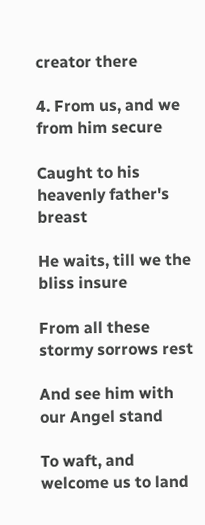creator there

4. From us, and we from him secure

Caught to his heavenly father's breast

He waits, till we the bliss insure

From all these stormy sorrows rest

And see him with our Angel stand

To waft, and welcome us to land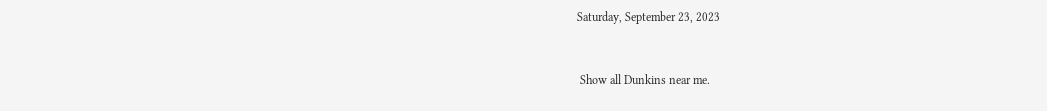Saturday, September 23, 2023


 Show all Dunkins near me.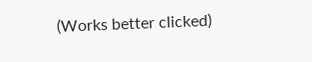(Works better clicked)